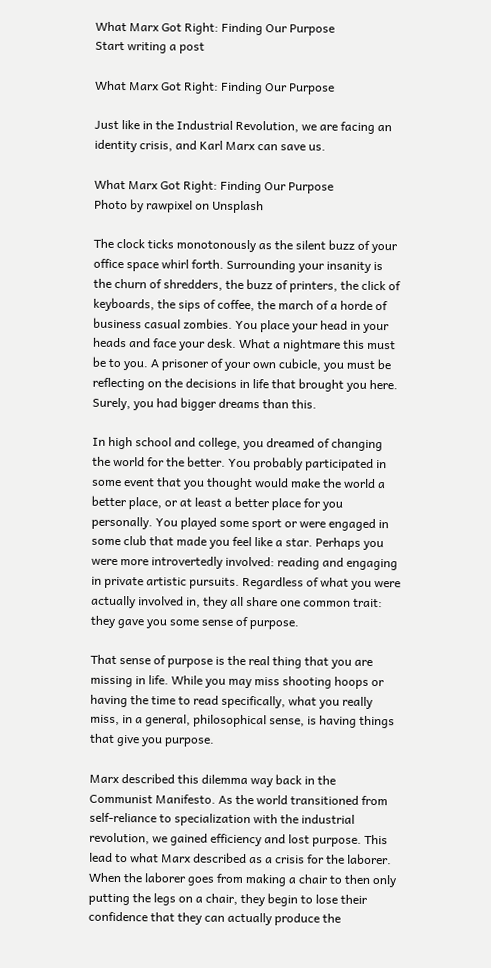What Marx Got Right: Finding Our Purpose
Start writing a post

What Marx Got Right: Finding Our Purpose

Just like in the Industrial Revolution, we are facing an identity crisis, and Karl Marx can save us.

What Marx Got Right: Finding Our Purpose
Photo by rawpixel on Unsplash

The clock ticks monotonously as the silent buzz of your office space whirl forth. Surrounding your insanity is the churn of shredders, the buzz of printers, the click of keyboards, the sips of coffee, the march of a horde of business casual zombies. You place your head in your heads and face your desk. What a nightmare this must be to you. A prisoner of your own cubicle, you must be reflecting on the decisions in life that brought you here. Surely, you had bigger dreams than this.

In high school and college, you dreamed of changing the world for the better. You probably participated in some event that you thought would make the world a better place, or at least a better place for you personally. You played some sport or were engaged in some club that made you feel like a star. Perhaps you were more introvertedly involved: reading and engaging in private artistic pursuits. Regardless of what you were actually involved in, they all share one common trait: they gave you some sense of purpose.

That sense of purpose is the real thing that you are missing in life. While you may miss shooting hoops or having the time to read specifically, what you really miss, in a general, philosophical sense, is having things that give you purpose.

Marx described this dilemma way back in the Communist Manifesto. As the world transitioned from self-reliance to specialization with the industrial revolution, we gained efficiency and lost purpose. This lead to what Marx described as a crisis for the laborer. When the laborer goes from making a chair to then only putting the legs on a chair, they begin to lose their confidence that they can actually produce the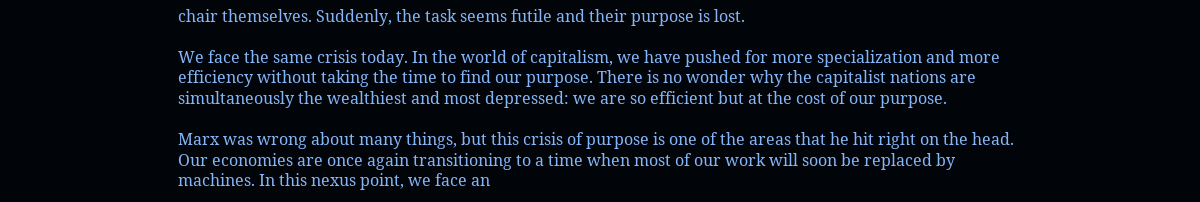chair themselves. Suddenly, the task seems futile and their purpose is lost.

We face the same crisis today. In the world of capitalism, we have pushed for more specialization and more efficiency without taking the time to find our purpose. There is no wonder why the capitalist nations are simultaneously the wealthiest and most depressed: we are so efficient but at the cost of our purpose.

Marx was wrong about many things, but this crisis of purpose is one of the areas that he hit right on the head. Our economies are once again transitioning to a time when most of our work will soon be replaced by machines. In this nexus point, we face an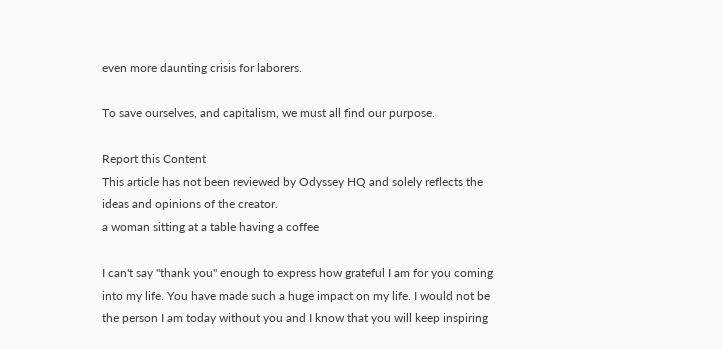even more daunting crisis for laborers.

To save ourselves, and capitalism, we must all find our purpose.

Report this Content
This article has not been reviewed by Odyssey HQ and solely reflects the ideas and opinions of the creator.
a woman sitting at a table having a coffee

I can't say "thank you" enough to express how grateful I am for you coming into my life. You have made such a huge impact on my life. I would not be the person I am today without you and I know that you will keep inspiring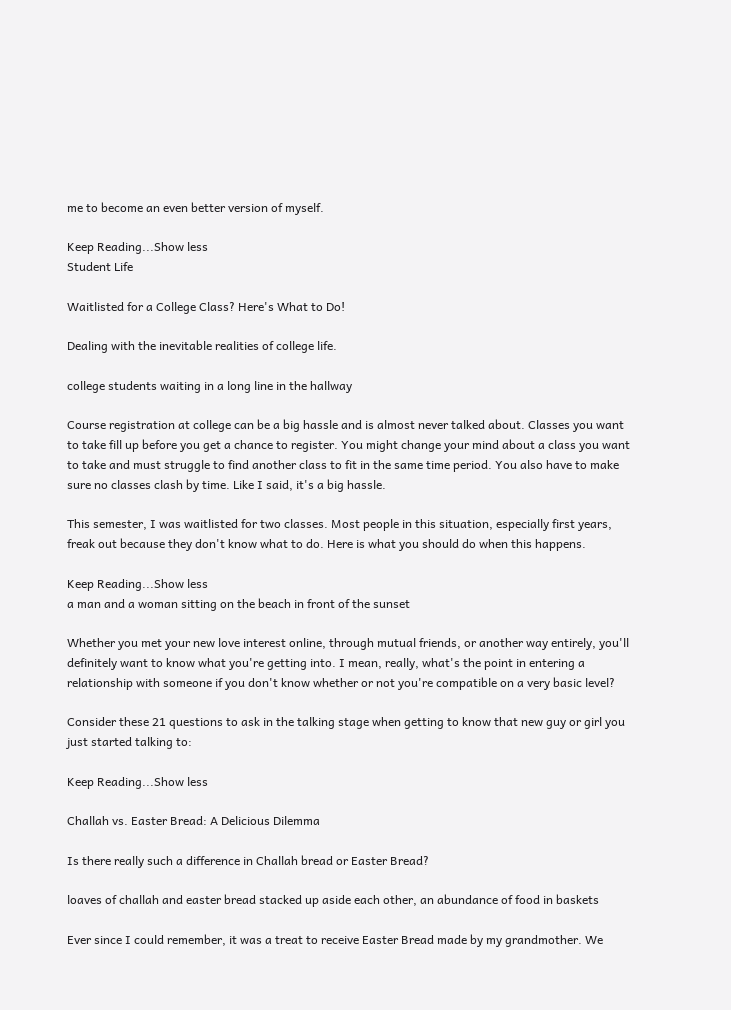me to become an even better version of myself.

Keep Reading...Show less
Student Life

Waitlisted for a College Class? Here's What to Do!

Dealing with the inevitable realities of college life.

college students waiting in a long line in the hallway

Course registration at college can be a big hassle and is almost never talked about. Classes you want to take fill up before you get a chance to register. You might change your mind about a class you want to take and must struggle to find another class to fit in the same time period. You also have to make sure no classes clash by time. Like I said, it's a big hassle.

This semester, I was waitlisted for two classes. Most people in this situation, especially first years, freak out because they don't know what to do. Here is what you should do when this happens.

Keep Reading...Show less
a man and a woman sitting on the beach in front of the sunset

Whether you met your new love interest online, through mutual friends, or another way entirely, you'll definitely want to know what you're getting into. I mean, really, what's the point in entering a relationship with someone if you don't know whether or not you're compatible on a very basic level?

Consider these 21 questions to ask in the talking stage when getting to know that new guy or girl you just started talking to:

Keep Reading...Show less

Challah vs. Easter Bread: A Delicious Dilemma

Is there really such a difference in Challah bread or Easter Bread?

loaves of challah and easter bread stacked up aside each other, an abundance of food in baskets

Ever since I could remember, it was a treat to receive Easter Bread made by my grandmother. We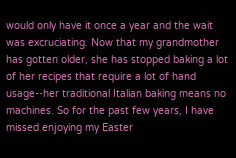would only have it once a year and the wait was excruciating. Now that my grandmother has gotten older, she has stopped baking a lot of her recipes that require a lot of hand usage--her traditional Italian baking means no machines. So for the past few years, I have missed enjoying my Easter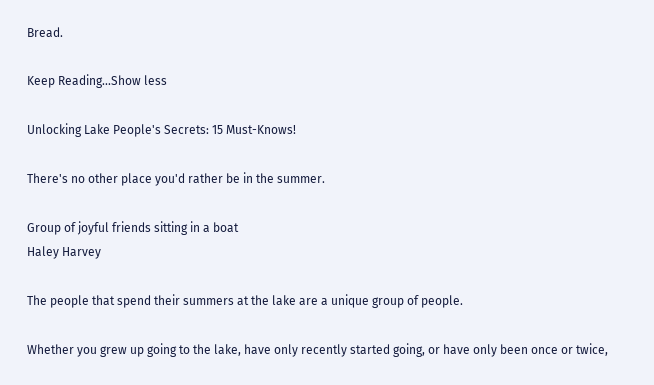Bread.

Keep Reading...Show less

Unlocking Lake People's Secrets: 15 Must-Knows!

There's no other place you'd rather be in the summer.

Group of joyful friends sitting in a boat
Haley Harvey

The people that spend their summers at the lake are a unique group of people.

Whether you grew up going to the lake, have only recently started going, or have only been once or twice,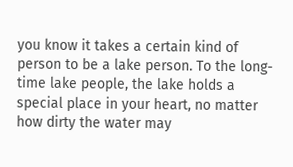you know it takes a certain kind of person to be a lake person. To the long-time lake people, the lake holds a special place in your heart, no matter how dirty the water may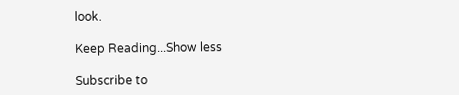look.

Keep Reading...Show less

Subscribe to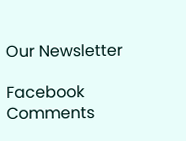Our Newsletter

Facebook Comments